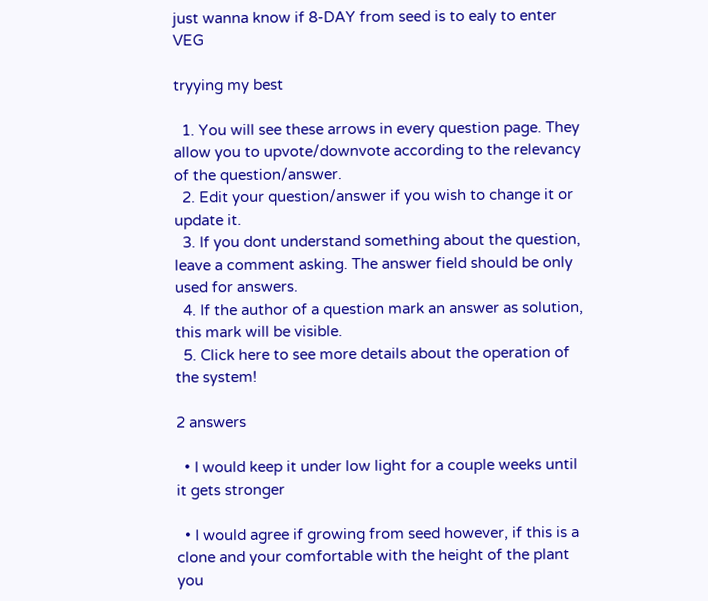just wanna know if 8-DAY from seed is to ealy to enter VEG

tryying my best

  1. You will see these arrows in every question page. They allow you to upvote/downvote according to the relevancy of the question/answer.
  2. Edit your question/answer if you wish to change it or update it.
  3. If you dont understand something about the question, leave a comment asking. The answer field should be only used for answers.
  4. If the author of a question mark an answer as solution, this mark will be visible.
  5. Click here to see more details about the operation of the system!

2 answers

  • I would keep it under low light for a couple weeks until it gets stronger

  • I would agree if growing from seed however, if this is a clone and your comfortable with the height of the plant you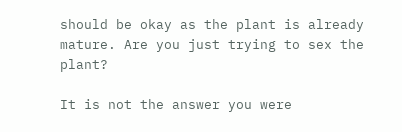should be okay as the plant is already mature. Are you just trying to sex the plant?

It is not the answer you were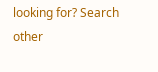looking for? Search other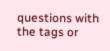questions with the tags or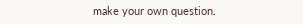make your own question.